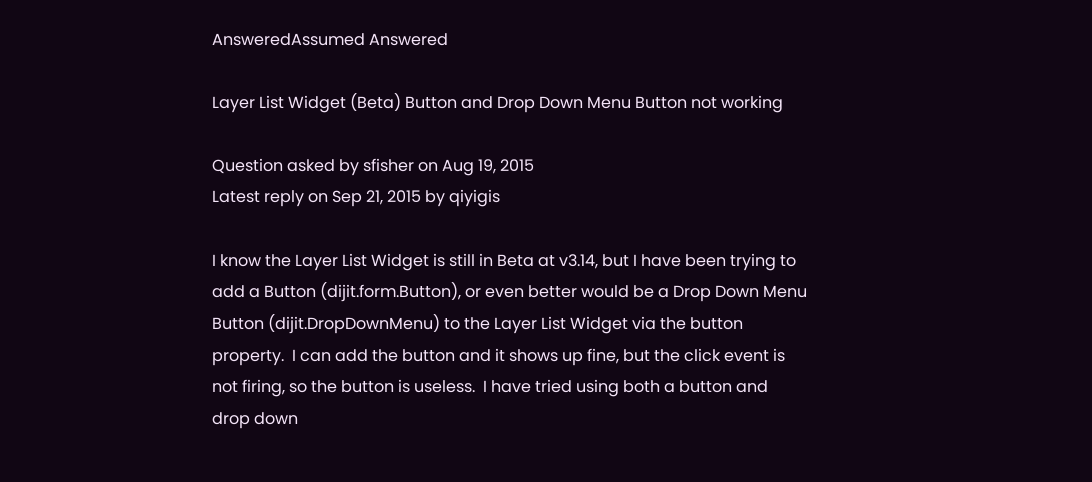AnsweredAssumed Answered

Layer List Widget (Beta) Button and Drop Down Menu Button not working

Question asked by sfisher on Aug 19, 2015
Latest reply on Sep 21, 2015 by qiyigis

I know the Layer List Widget is still in Beta at v3.14, but I have been trying to add a Button (dijit.form.Button), or even better would be a Drop Down Menu Button (dijit.DropDownMenu) to the Layer List Widget via the button property.  I can add the button and it shows up fine, but the click event is not firing, so the button is useless.  I have tried using both a button and drop down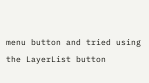menu button and tried using the LayerList button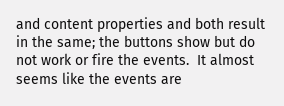and content properties and both result in the same; the buttons show but do not work or fire the events.  It almost seems like the events are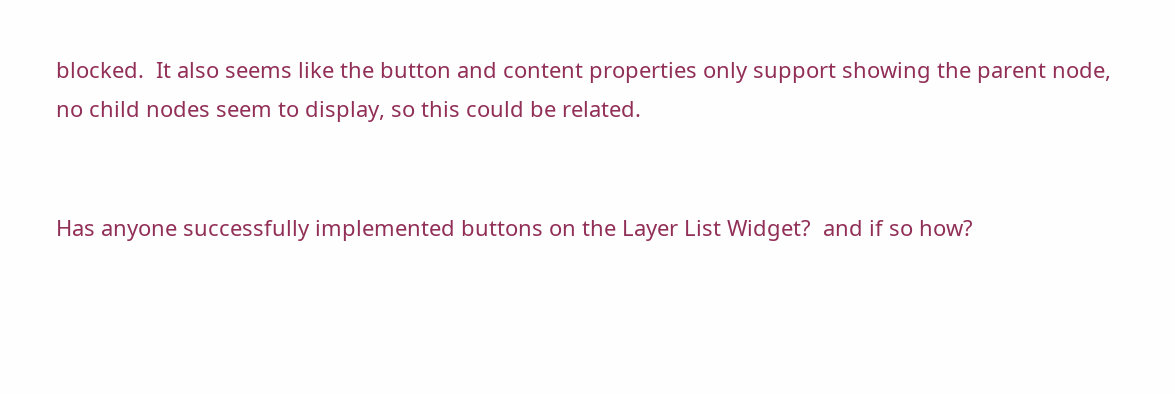blocked.  It also seems like the button and content properties only support showing the parent node, no child nodes seem to display, so this could be related.


Has anyone successfully implemented buttons on the Layer List Widget?  and if so how?